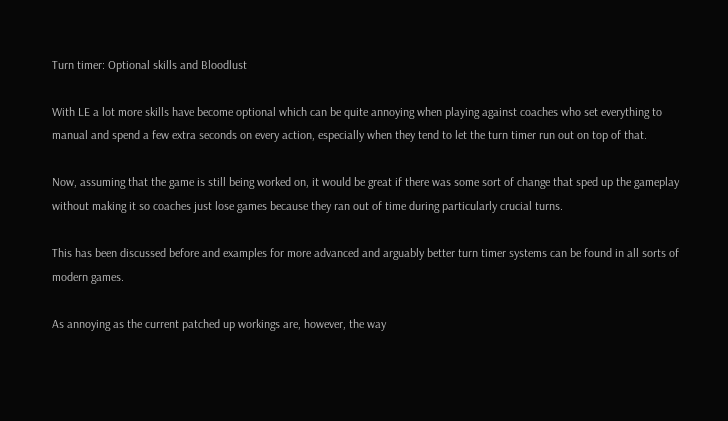Turn timer: Optional skills and Bloodlust

With LE a lot more skills have become optional which can be quite annoying when playing against coaches who set everything to manual and spend a few extra seconds on every action, especially when they tend to let the turn timer run out on top of that.

Now, assuming that the game is still being worked on, it would be great if there was some sort of change that sped up the gameplay without making it so coaches just lose games because they ran out of time during particularly crucial turns.

This has been discussed before and examples for more advanced and arguably better turn timer systems can be found in all sorts of modern games.

As annoying as the current patched up workings are, however, the way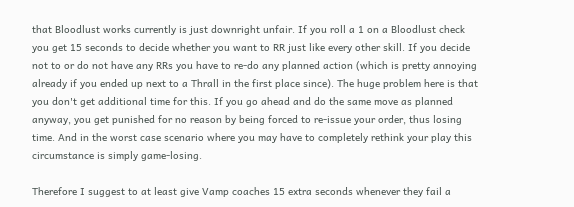that Bloodlust works currently is just downright unfair. If you roll a 1 on a Bloodlust check you get 15 seconds to decide whether you want to RR just like every other skill. If you decide not to or do not have any RRs you have to re-do any planned action (which is pretty annoying already if you ended up next to a Thrall in the first place since). The huge problem here is that you don't get additional time for this. If you go ahead and do the same move as planned anyway, you get punished for no reason by being forced to re-issue your order, thus losing time. And in the worst case scenario where you may have to completely rethink your play this circumstance is simply game-losing.

Therefore I suggest to at least give Vamp coaches 15 extra seconds whenever they fail a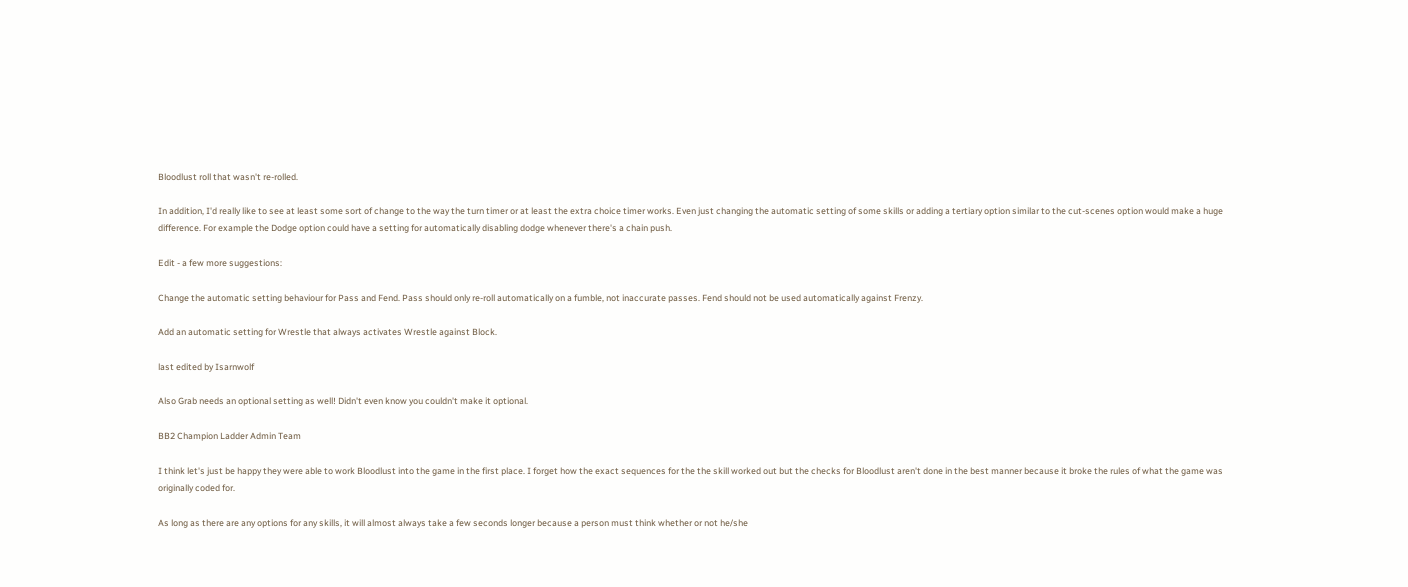Bloodlust roll that wasn't re-rolled.

In addition, I'd really like to see at least some sort of change to the way the turn timer or at least the extra choice timer works. Even just changing the automatic setting of some skills or adding a tertiary option similar to the cut-scenes option would make a huge difference. For example the Dodge option could have a setting for automatically disabling dodge whenever there's a chain push.

Edit - a few more suggestions:

Change the automatic setting behaviour for Pass and Fend. Pass should only re-roll automatically on a fumble, not inaccurate passes. Fend should not be used automatically against Frenzy.

Add an automatic setting for Wrestle that always activates Wrestle against Block.

last edited by Isarnwolf

Also Grab needs an optional setting as well! Didn't even know you couldn't make it optional.

BB2 Champion Ladder Admin Team

I think let's just be happy they were able to work Bloodlust into the game in the first place. I forget how the exact sequences for the the skill worked out but the checks for Bloodlust aren't done in the best manner because it broke the rules of what the game was originally coded for.

As long as there are any options for any skills, it will almost always take a few seconds longer because a person must think whether or not he/she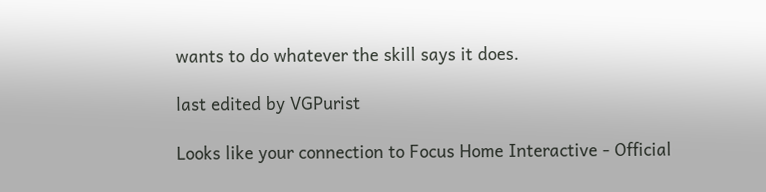wants to do whatever the skill says it does.

last edited by VGPurist

Looks like your connection to Focus Home Interactive - Official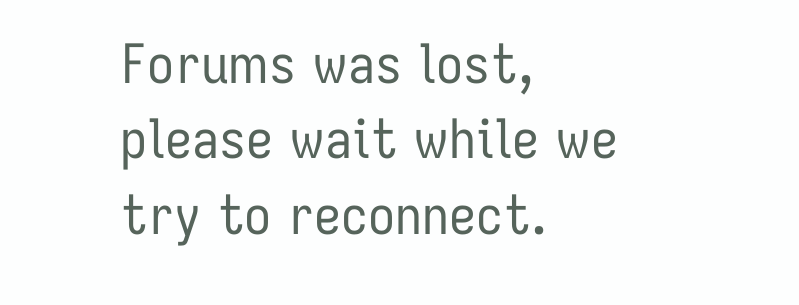Forums was lost, please wait while we try to reconnect.